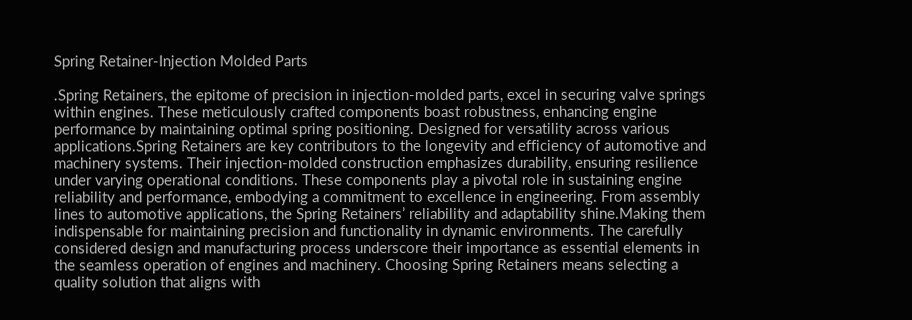Spring Retainer-Injection Molded Parts

.Spring Retainers, the epitome of precision in injection-molded parts, excel in securing valve springs within engines. These meticulously crafted components boast robustness, enhancing engine performance by maintaining optimal spring positioning. Designed for versatility across various applications.Spring Retainers are key contributors to the longevity and efficiency of automotive and machinery systems. Their injection-molded construction emphasizes durability, ensuring resilience under varying operational conditions. These components play a pivotal role in sustaining engine reliability and performance, embodying a commitment to excellence in engineering. From assembly lines to automotive applications, the Spring Retainers’ reliability and adaptability shine.Making them indispensable for maintaining precision and functionality in dynamic environments. The carefully considered design and manufacturing process underscore their importance as essential elements in the seamless operation of engines and machinery. Choosing Spring Retainers means selecting a quality solution that aligns with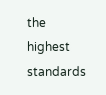the highest standards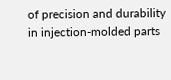of precision and durability in injection-molded parts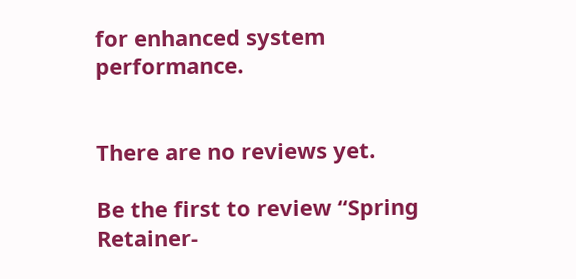for enhanced system performance.


There are no reviews yet.

Be the first to review “Spring Retainer-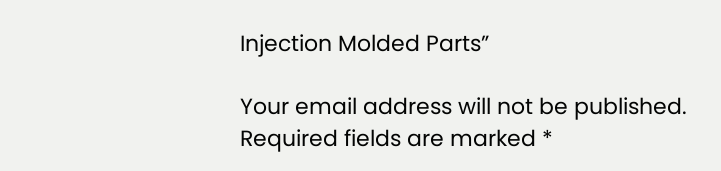Injection Molded Parts”

Your email address will not be published. Required fields are marked *